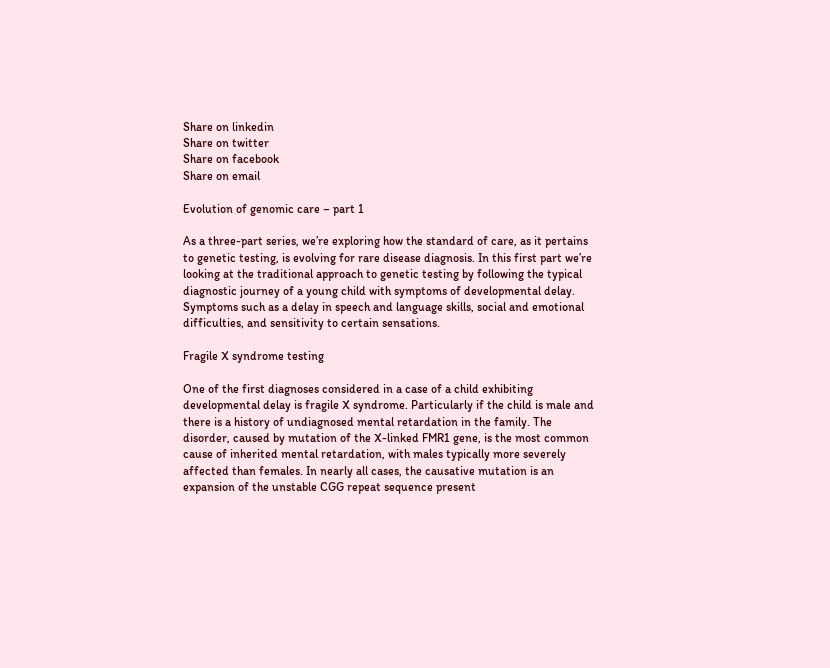Share on linkedin
Share on twitter
Share on facebook
Share on email

Evolution of genomic care – part 1

As a three-part series, we’re exploring how the standard of care, as it pertains to genetic testing, is evolving for rare disease diagnosis. In this first part we’re looking at the traditional approach to genetic testing by following the typical diagnostic journey of a young child with symptoms of developmental delay. Symptoms such as a delay in speech and language skills, social and emotional difficulties, and sensitivity to certain sensations.

Fragile X syndrome testing

One of the first diagnoses considered in a case of a child exhibiting developmental delay is fragile X syndrome. Particularly if the child is male and there is a history of undiagnosed mental retardation in the family. The disorder, caused by mutation of the X-linked FMR1 gene, is the most common cause of inherited mental retardation, with males typically more severely affected than females. In nearly all cases, the causative mutation is an expansion of the unstable CGG repeat sequence present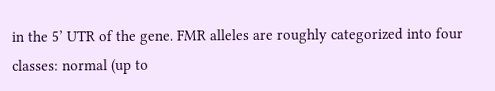in the 5’ UTR of the gene. FMR alleles are roughly categorized into four classes: normal (up to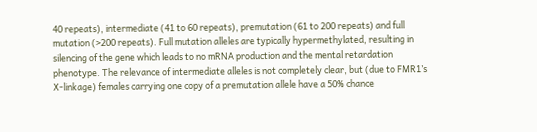40 repeats), intermediate (41 to 60 repeats), premutation (61 to 200 repeats) and full mutation (>200 repeats). Full mutation alleles are typically hypermethylated, resulting in silencing of the gene which leads to no mRNA production and the mental retardation phenotype. The relevance of intermediate alleles is not completely clear, but (due to FMR1’s X-linkage) females carrying one copy of a premutation allele have a 50% chance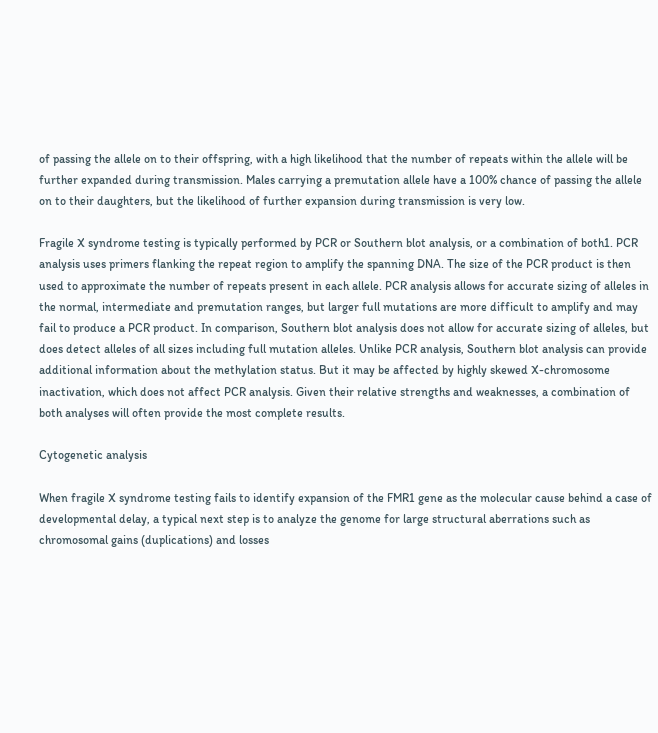of passing the allele on to their offspring, with a high likelihood that the number of repeats within the allele will be further expanded during transmission. Males carrying a premutation allele have a 100% chance of passing the allele on to their daughters, but the likelihood of further expansion during transmission is very low.

Fragile X syndrome testing is typically performed by PCR or Southern blot analysis, or a combination of both1. PCR analysis uses primers flanking the repeat region to amplify the spanning DNA. The size of the PCR product is then used to approximate the number of repeats present in each allele. PCR analysis allows for accurate sizing of alleles in the normal, intermediate and premutation ranges, but larger full mutations are more difficult to amplify and may fail to produce a PCR product. In comparison, Southern blot analysis does not allow for accurate sizing of alleles, but does detect alleles of all sizes including full mutation alleles. Unlike PCR analysis, Southern blot analysis can provide additional information about the methylation status. But it may be affected by highly skewed X-chromosome inactivation, which does not affect PCR analysis. Given their relative strengths and weaknesses, a combination of both analyses will often provide the most complete results.

Cytogenetic analysis

When fragile X syndrome testing fails to identify expansion of the FMR1 gene as the molecular cause behind a case of developmental delay, a typical next step is to analyze the genome for large structural aberrations such as chromosomal gains (duplications) and losses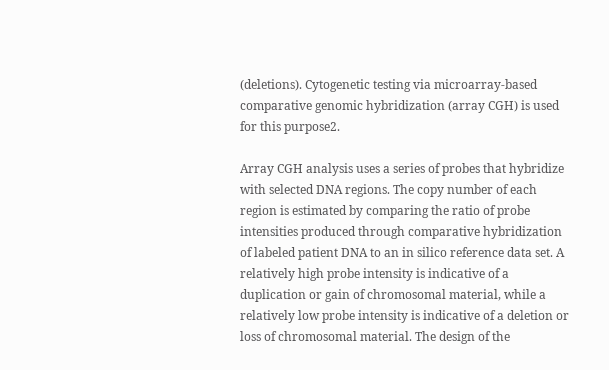(deletions). Cytogenetic testing via microarray-based comparative genomic hybridization (array CGH) is used for this purpose2.

Array CGH analysis uses a series of probes that hybridize with selected DNA regions. The copy number of each region is estimated by comparing the ratio of probe intensities produced through comparative hybridization of labeled patient DNA to an in silico reference data set. A relatively high probe intensity is indicative of a duplication or gain of chromosomal material, while a relatively low probe intensity is indicative of a deletion or loss of chromosomal material. The design of the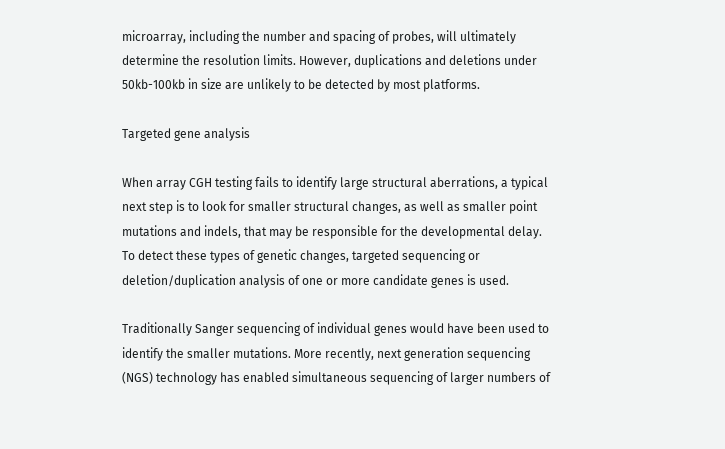microarray, including the number and spacing of probes, will ultimately determine the resolution limits. However, duplications and deletions under 50kb-100kb in size are unlikely to be detected by most platforms.

Targeted gene analysis

When array CGH testing fails to identify large structural aberrations, a typical next step is to look for smaller structural changes, as well as smaller point mutations and indels, that may be responsible for the developmental delay. To detect these types of genetic changes, targeted sequencing or deletion/duplication analysis of one or more candidate genes is used.

Traditionally Sanger sequencing of individual genes would have been used to identify the smaller mutations. More recently, next generation sequencing (NGS) technology has enabled simultaneous sequencing of larger numbers of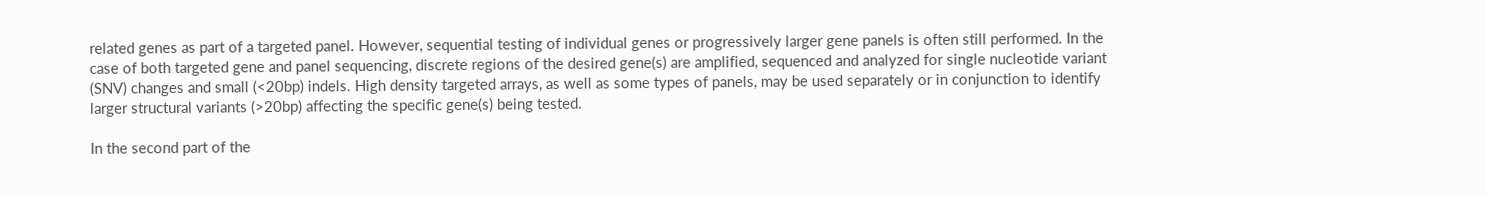related genes as part of a targeted panel. However, sequential testing of individual genes or progressively larger gene panels is often still performed. In the case of both targeted gene and panel sequencing, discrete regions of the desired gene(s) are amplified, sequenced and analyzed for single nucleotide variant (SNV) changes and small (<20bp) indels. High density targeted arrays, as well as some types of panels, may be used separately or in conjunction to identify larger structural variants (>20bp) affecting the specific gene(s) being tested.

In the second part of the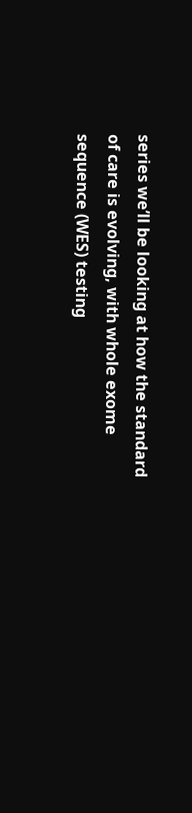series we’ll be looking at how the standard of care is evolving, with whole exome sequence (WES) testing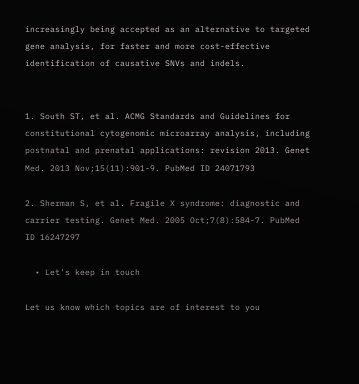increasingly being accepted as an alternative to targeted gene analysis, for faster and more cost-effective identification of causative SNVs and indels.


1. South ST, et al. ACMG Standards and Guidelines for constitutional cytogenomic microarray analysis, including postnatal and prenatal applications: revision 2013. Genet Med. 2013 Nov;15(11):901-9. PubMed ID 24071793

2. Sherman S, et al. Fragile X syndrome: diagnostic and carrier testing. Genet Med. 2005 Oct;7(8):584-7. PubMed ID 16247297

  • Let's keep in touch

Let us know which topics are of interest to you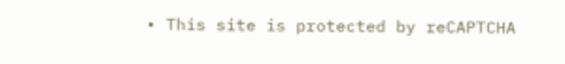• This site is protected by reCAPTCHA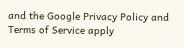and the Google Privacy Policy and Terms of Service apply